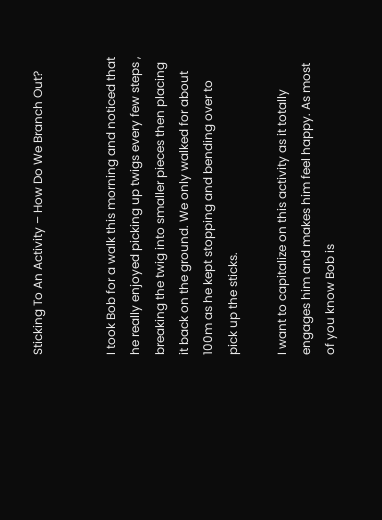Sticking To An Activity – How Do We Branch Out?


I took Bob for a walk this morning and noticed that he really enjoyed picking up twigs every few steps , breaking the twig into smaller pieces then placing it back on the ground. We only walked for about 100m as he kept stopping and bending over to pick up the sticks.

I want to capitalize on this activity as it totally engages him and makes him feel happy. As most of you know Bob is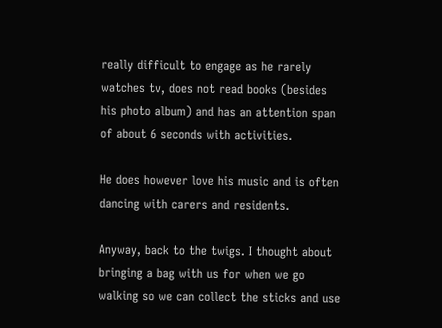really difficult to engage as he rarely watches tv, does not read books (besides his photo album) and has an attention span of about 6 seconds with activities.

He does however love his music and is often dancing with carers and residents.

Anyway, back to the twigs. I thought about bringing a bag with us for when we go walking so we can collect the sticks and use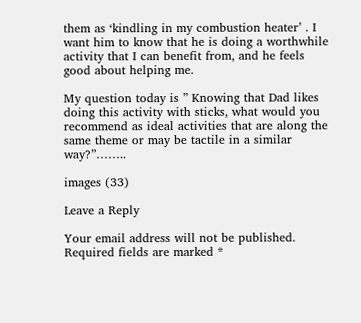them as ‘kindling in my combustion heater’ . I want him to know that he is doing a worthwhile activity that I can benefit from, and he feels good about helping me.

My question today is ” Knowing that Dad likes doing this activity with sticks, what would you recommend as ideal activities that are along the same theme or may be tactile in a similar way?”……..

images (33)

Leave a Reply

Your email address will not be published. Required fields are marked *